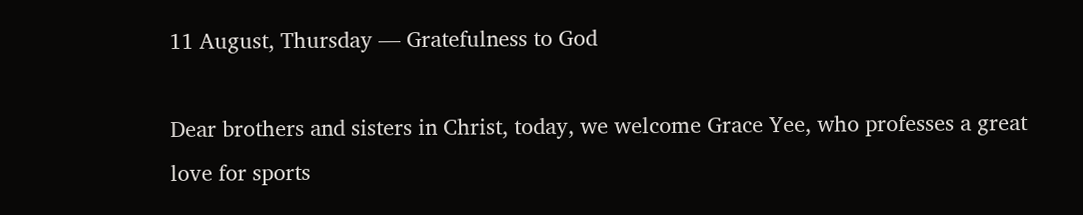11 August, Thursday — Gratefulness to God

Dear brothers and sisters in Christ, today, we welcome Grace Yee, who professes a great love for sports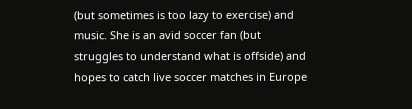(but sometimes is too lazy to exercise) and music. She is an avid soccer fan (but struggles to understand what is offside) and hopes to catch live soccer matches in Europe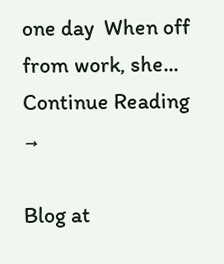one day  When off from work, she... Continue Reading →

Blog at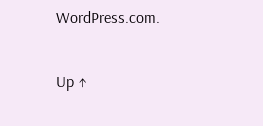WordPress.com.

Up ↑